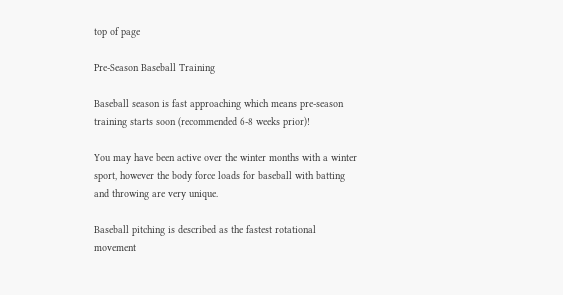top of page

Pre-Season Baseball Training

Baseball season is fast approaching which means pre-season training starts soon (recommended 6-8 weeks prior)!

You may have been active over the winter months with a winter sport, however the body force loads for baseball with batting and throwing are very unique.

Baseball pitching is described as the fastest rotational movement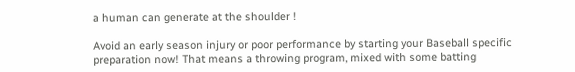a human can generate at the shoulder !

Avoid an early season injury or poor performance by starting your Baseball specific preparation now! That means a throwing program, mixed with some batting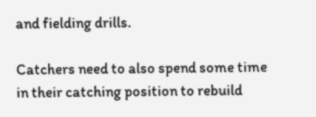and fielding drills.

Catchers need to also spend some time in their catching position to rebuild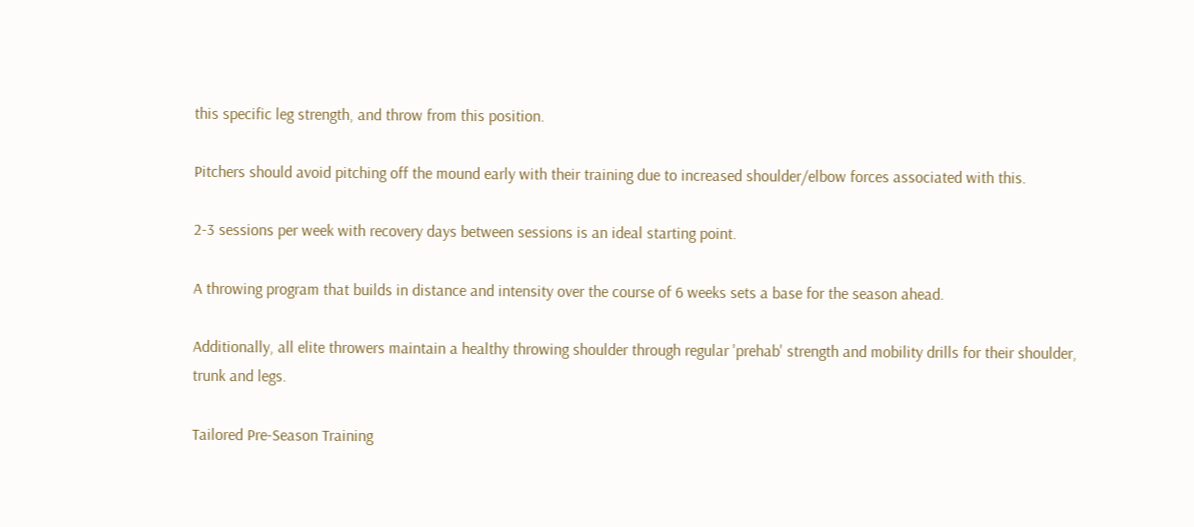this specific leg strength, and throw from this position.

Pitchers should avoid pitching off the mound early with their training due to increased shoulder/elbow forces associated with this.

2-3 sessions per week with recovery days between sessions is an ideal starting point.

A throwing program that builds in distance and intensity over the course of 6 weeks sets a base for the season ahead.

Additionally, all elite throwers maintain a healthy throwing shoulder through regular 'prehab' strength and mobility drills for their shoulder, trunk and legs.

Tailored Pre-Season Training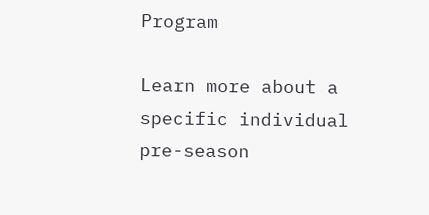Program

Learn more about a specific individual pre-season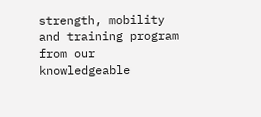strength, mobility and training program from our knowledgeable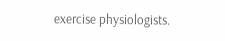exercise physiologists.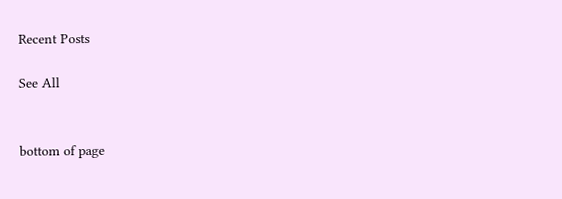Recent Posts

See All


bottom of page